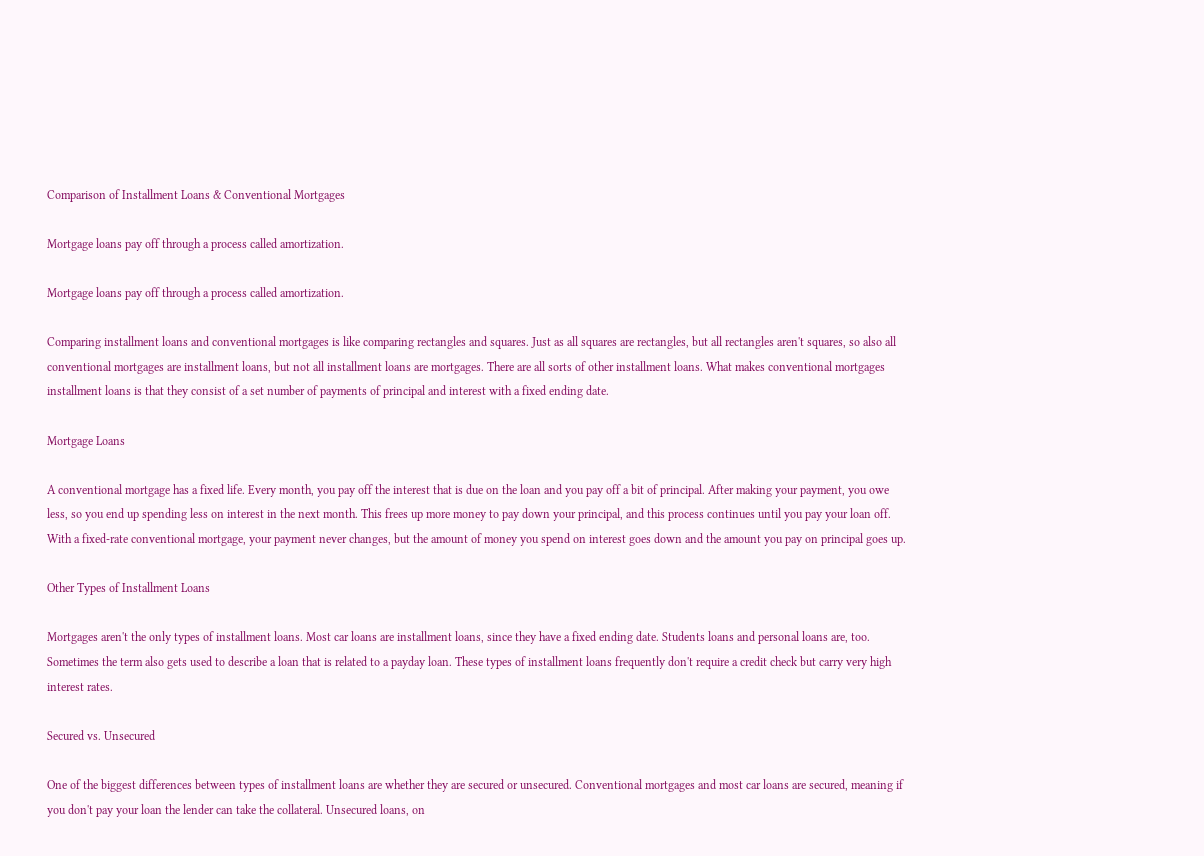Comparison of Installment Loans & Conventional Mortgages

Mortgage loans pay off through a process called amortization.

Mortgage loans pay off through a process called amortization.

Comparing installment loans and conventional mortgages is like comparing rectangles and squares. Just as all squares are rectangles, but all rectangles aren't squares, so also all conventional mortgages are installment loans, but not all installment loans are mortgages. There are all sorts of other installment loans. What makes conventional mortgages installment loans is that they consist of a set number of payments of principal and interest with a fixed ending date.

Mortgage Loans

A conventional mortgage has a fixed life. Every month, you pay off the interest that is due on the loan and you pay off a bit of principal. After making your payment, you owe less, so you end up spending less on interest in the next month. This frees up more money to pay down your principal, and this process continues until you pay your loan off. With a fixed-rate conventional mortgage, your payment never changes, but the amount of money you spend on interest goes down and the amount you pay on principal goes up.

Other Types of Installment Loans

Mortgages aren't the only types of installment loans. Most car loans are installment loans, since they have a fixed ending date. Students loans and personal loans are, too. Sometimes the term also gets used to describe a loan that is related to a payday loan. These types of installment loans frequently don't require a credit check but carry very high interest rates.

Secured vs. Unsecured

One of the biggest differences between types of installment loans are whether they are secured or unsecured. Conventional mortgages and most car loans are secured, meaning if you don't pay your loan the lender can take the collateral. Unsecured loans, on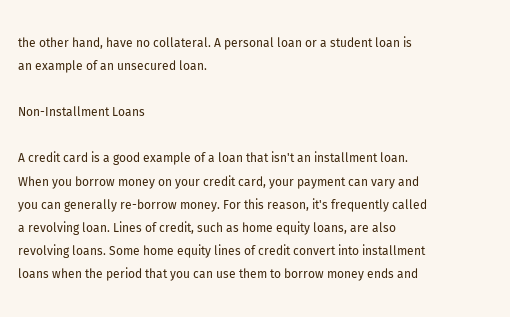the other hand, have no collateral. A personal loan or a student loan is an example of an unsecured loan.

Non-Installment Loans

A credit card is a good example of a loan that isn't an installment loan. When you borrow money on your credit card, your payment can vary and you can generally re-borrow money. For this reason, it's frequently called a revolving loan. Lines of credit, such as home equity loans, are also revolving loans. Some home equity lines of credit convert into installment loans when the period that you can use them to borrow money ends and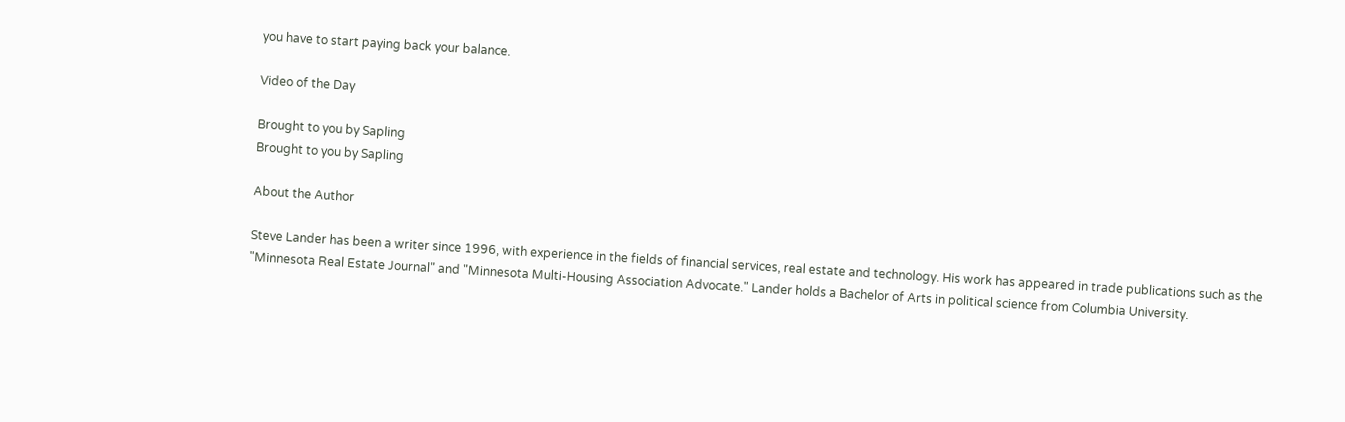you have to start paying back your balance.

Video of the Day

Brought to you by Sapling
Brought to you by Sapling

About the Author

Steve Lander has been a writer since 1996, with experience in the fields of financial services, real estate and technology. His work has appeared in trade publications such as the "Minnesota Real Estate Journal" and "Minnesota Multi-Housing Association Advocate." Lander holds a Bachelor of Arts in political science from Columbia University.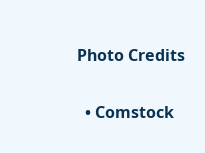Photo Credits

  • Comstock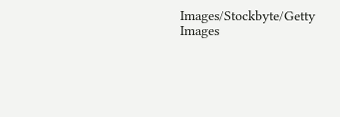Images/Stockbyte/Getty Images